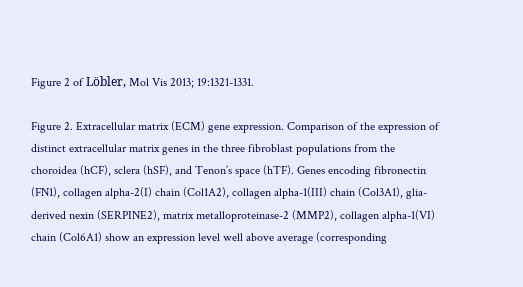Figure 2 of Löbler, Mol Vis 2013; 19:1321-1331.

Figure 2. Extracellular matrix (ECM) gene expression. Comparison of the expression of distinct extracellular matrix genes in the three fibroblast populations from the choroidea (hCF), sclera (hSF), and Tenon’s space (hTF). Genes encoding fibronectin (FN1), collagen alpha-2(I) chain (Col1A2), collagen alpha-1(III) chain (Col3A1), glia-derived nexin (SERPINE2), matrix metalloproteinase-2 (MMP2), collagen alpha-1(VI) chain (Col6A1) show an expression level well above average (corresponding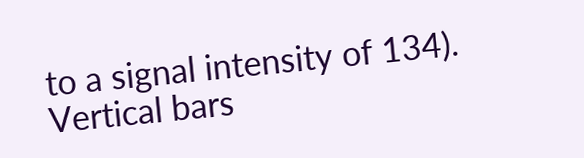to a signal intensity of 134). Vertical bars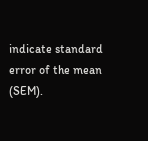indicate standard error of the mean (SEM).